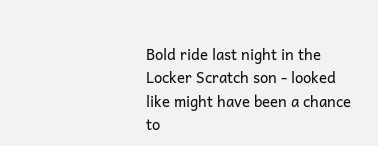Bold ride last night in the Locker Scratch son - looked like might have been a chance to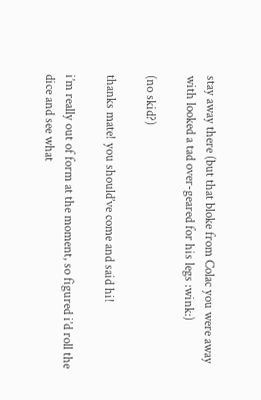stay away there (but that bloke from Colac you were away with looked a tad over-geared for his legs :wink:)

(no skid?)

thanks mate! you should’ve come and said hi!

i’m really out of form at the moment, so figured i’d roll the dice and see what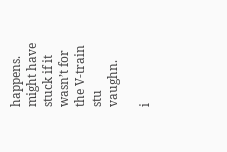happens. might have stuck if it wasn’t for the V-train stu vaughn.

i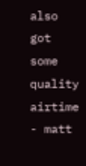also got some quality airtime - matt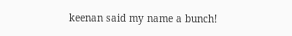keenan said my name a bunch!